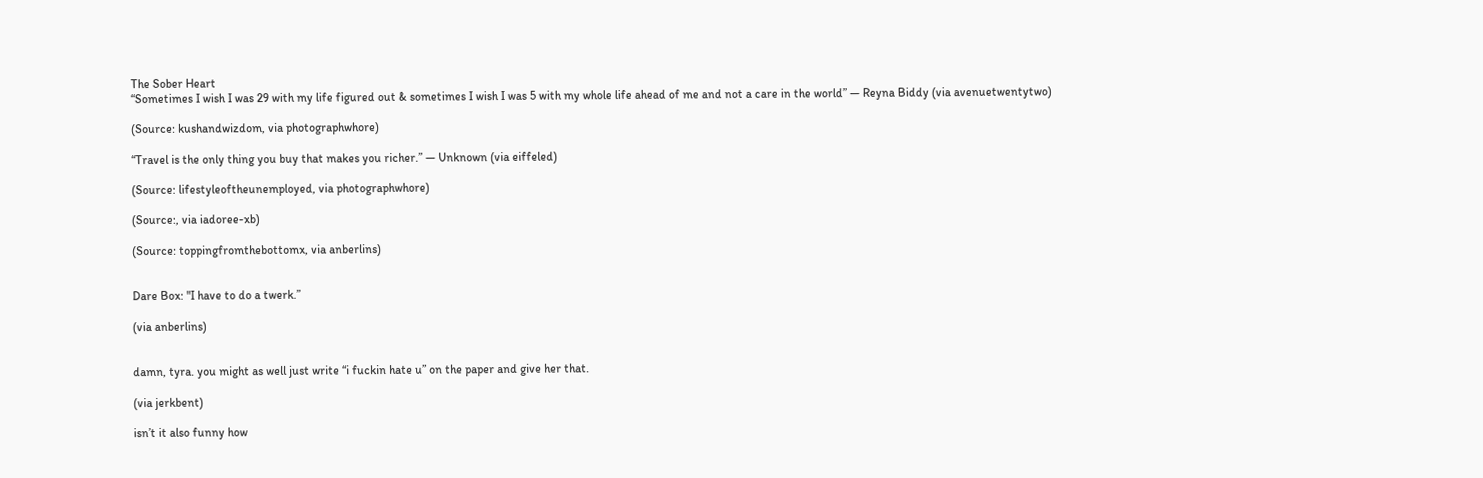The Sober Heart
“Sometimes I wish I was 29 with my life figured out & sometimes I wish I was 5 with my whole life ahead of me and not a care in the world” — Reyna Biddy (via avenuetwentytwo)

(Source: kushandwizdom, via photographwhore)

“Travel is the only thing you buy that makes you richer.” — Unknown (via eiffeled)

(Source: lifestyleoftheunemployed, via photographwhore)

(Source:, via iadoree-xb)

(Source: toppingfromthebottomx, via anberlins)


Dare Box: "I have to do a twerk.”

(via anberlins)


damn, tyra. you might as well just write “i fuckin hate u” on the paper and give her that.

(via jerkbent)

isn’t it also funny how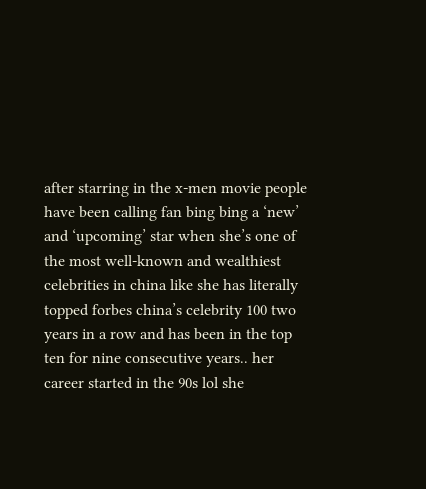after starring in the x-men movie people have been calling fan bing bing a ‘new’ and ‘upcoming’ star when she’s one of the most well-known and wealthiest celebrities in china like she has literally topped forbes china’s celebrity 100 two years in a row and has been in the top ten for nine consecutive years.. her career started in the 90s lol she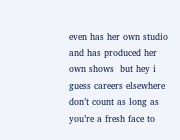even has her own studio and has produced her own shows  but hey i guess careers elsewhere don’t count as long as you’re a fresh face to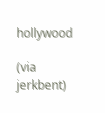hollywood

(via jerkbent)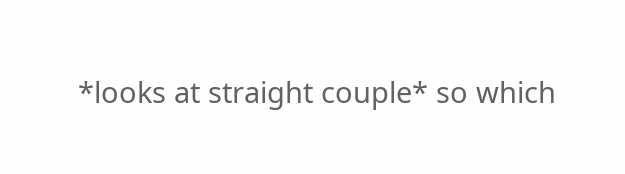*looks at straight couple* so which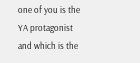one of you is the YA protagonist and which is the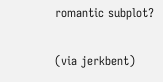romantic subplot?

(via jerkbent)